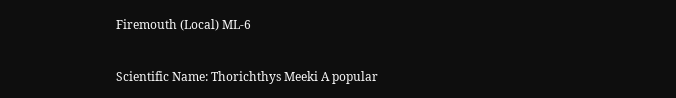Firemouth (Local) ML-6


Scientific Name: Thorichthys Meeki A popular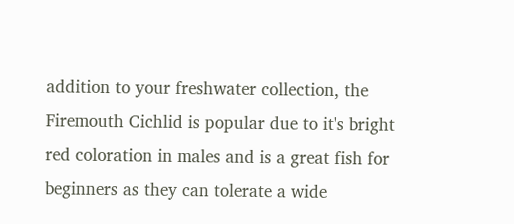addition to your freshwater collection, the Firemouth Cichlid is popular due to it's bright red coloration in males and is a great fish for beginners as they can tolerate a wide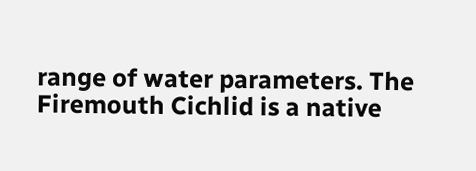range of water parameters. The Firemouth Cichlid is a native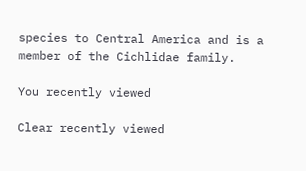species to Central America and is a member of the Cichlidae family.

You recently viewed

Clear recently viewed